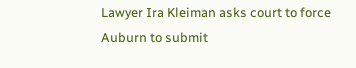Lawyer Ira Kleiman asks court to force Auburn to submit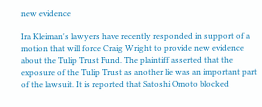new evidence

Ira Kleiman's lawyers have recently responded in support of a motion that will force Craig Wright to provide new evidence about the Tulip Trust Fund. The plaintiff asserted that the exposure of the Tulip Trust as another lie was an important part of the lawsuit. It is reported that Satoshi Omoto blocked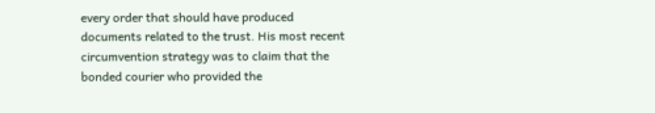every order that should have produced documents related to the trust. His most recent circumvention strategy was to claim that the bonded courier who provided the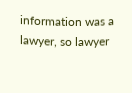information was a lawyer, so lawyer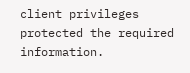client privileges protected the required information.